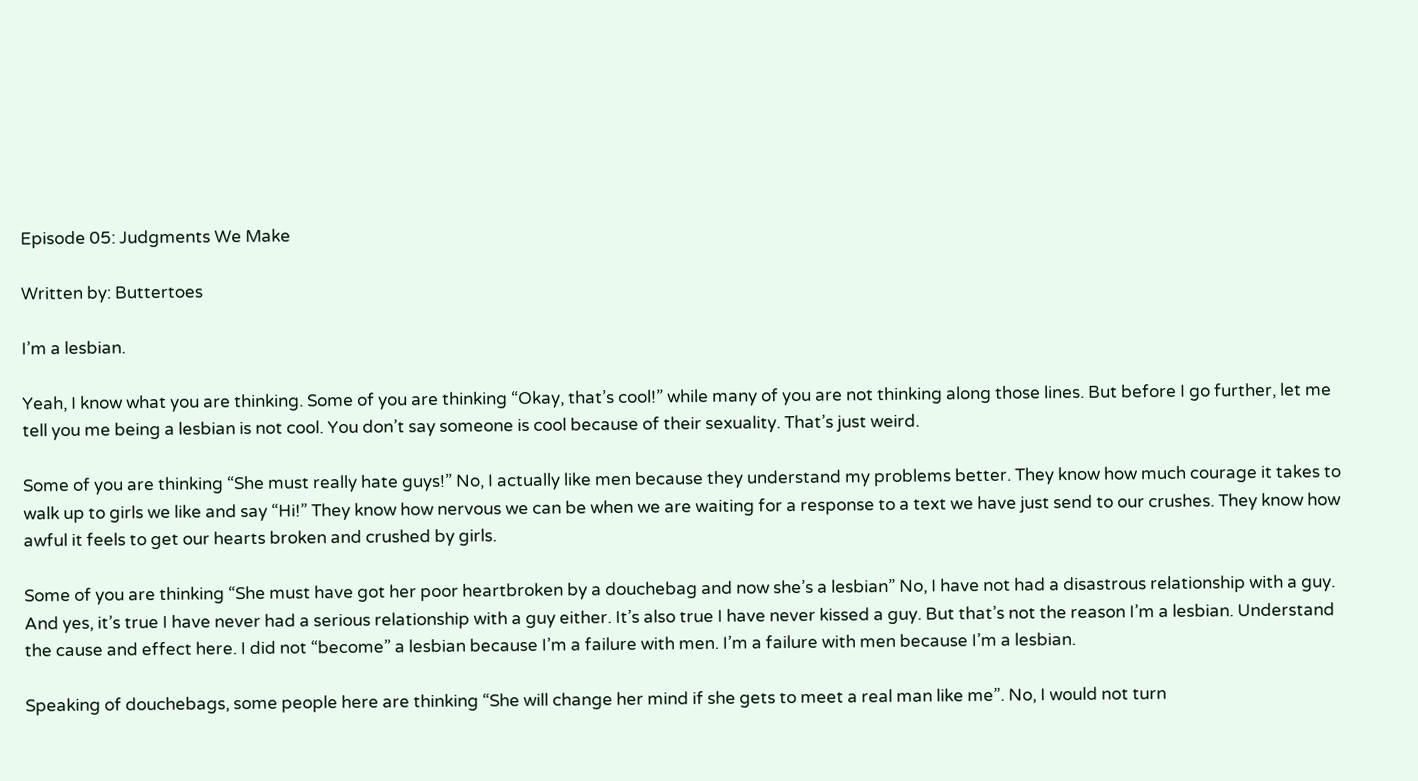Episode 05: Judgments We Make

Written by: Buttertoes

I’m a lesbian.

Yeah, I know what you are thinking. Some of you are thinking “Okay, that’s cool!” while many of you are not thinking along those lines. But before I go further, let me tell you me being a lesbian is not cool. You don’t say someone is cool because of their sexuality. That’s just weird.

Some of you are thinking “She must really hate guys!” No, I actually like men because they understand my problems better. They know how much courage it takes to walk up to girls we like and say “Hi!” They know how nervous we can be when we are waiting for a response to a text we have just send to our crushes. They know how awful it feels to get our hearts broken and crushed by girls.

Some of you are thinking “She must have got her poor heartbroken by a douchebag and now she’s a lesbian” No, I have not had a disastrous relationship with a guy. And yes, it’s true I have never had a serious relationship with a guy either. It’s also true I have never kissed a guy. But that’s not the reason I’m a lesbian. Understand the cause and effect here. I did not “become” a lesbian because I’m a failure with men. I’m a failure with men because I’m a lesbian.

Speaking of douchebags, some people here are thinking “She will change her mind if she gets to meet a real man like me”. No, I would not turn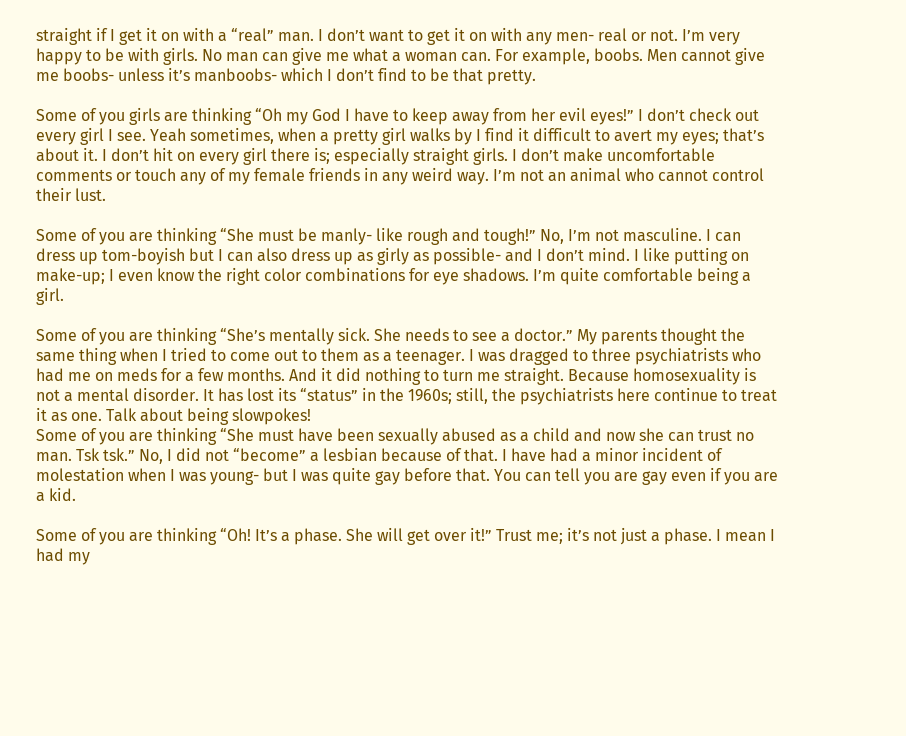straight if I get it on with a “real” man. I don’t want to get it on with any men- real or not. I’m very happy to be with girls. No man can give me what a woman can. For example, boobs. Men cannot give me boobs- unless it’s manboobs- which I don’t find to be that pretty.

Some of you girls are thinking “Oh my God I have to keep away from her evil eyes!” I don’t check out every girl I see. Yeah sometimes, when a pretty girl walks by I find it difficult to avert my eyes; that’s about it. I don’t hit on every girl there is; especially straight girls. I don’t make uncomfortable comments or touch any of my female friends in any weird way. I’m not an animal who cannot control their lust.

Some of you are thinking “She must be manly- like rough and tough!” No, I’m not masculine. I can dress up tom-boyish but I can also dress up as girly as possible- and I don’t mind. I like putting on make-up; I even know the right color combinations for eye shadows. I’m quite comfortable being a girl.

Some of you are thinking “She’s mentally sick. She needs to see a doctor.” My parents thought the same thing when I tried to come out to them as a teenager. I was dragged to three psychiatrists who had me on meds for a few months. And it did nothing to turn me straight. Because homosexuality is not a mental disorder. It has lost its “status” in the 1960s; still, the psychiatrists here continue to treat it as one. Talk about being slowpokes!
Some of you are thinking “She must have been sexually abused as a child and now she can trust no man. Tsk tsk.” No, I did not “become” a lesbian because of that. I have had a minor incident of molestation when I was young- but I was quite gay before that. You can tell you are gay even if you are a kid.

Some of you are thinking “Oh! It’s a phase. She will get over it!” Trust me; it’s not just a phase. I mean I had my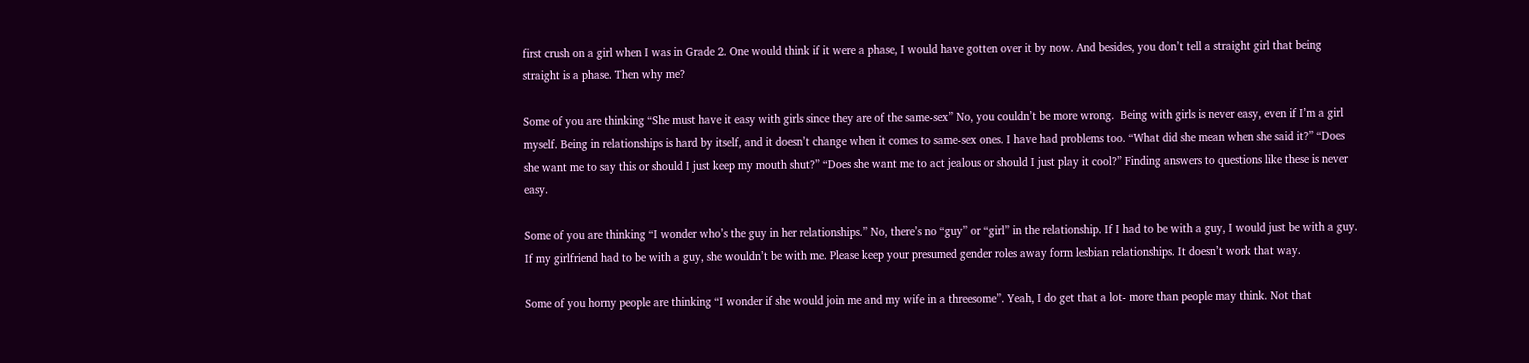first crush on a girl when I was in Grade 2. One would think if it were a phase, I would have gotten over it by now. And besides, you don’t tell a straight girl that being straight is a phase. Then why me?

Some of you are thinking “She must have it easy with girls since they are of the same-sex” No, you couldn’t be more wrong.  Being with girls is never easy, even if I’m a girl myself. Being in relationships is hard by itself, and it doesn’t change when it comes to same-sex ones. I have had problems too. “What did she mean when she said it?” “Does she want me to say this or should I just keep my mouth shut?” “Does she want me to act jealous or should I just play it cool?” Finding answers to questions like these is never easy.

Some of you are thinking “I wonder who’s the guy in her relationships.” No, there’s no “guy” or “girl” in the relationship. If I had to be with a guy, I would just be with a guy. If my girlfriend had to be with a guy, she wouldn’t be with me. Please keep your presumed gender roles away form lesbian relationships. It doesn’t work that way.

Some of you horny people are thinking “I wonder if she would join me and my wife in a threesome”. Yeah, I do get that a lot- more than people may think. Not that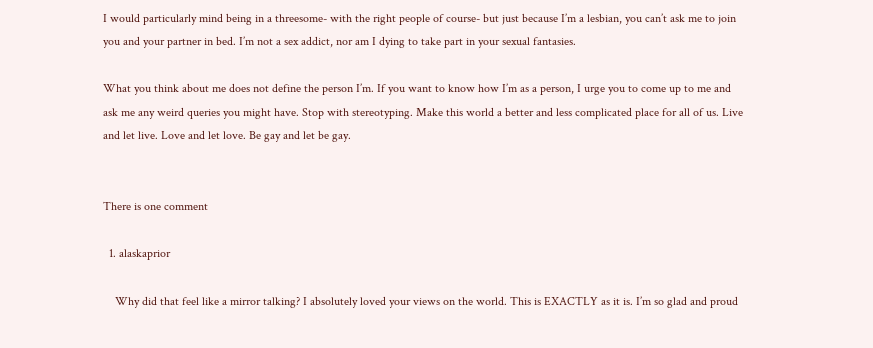I would particularly mind being in a threesome- with the right people of course- but just because I’m a lesbian, you can’t ask me to join you and your partner in bed. I’m not a sex addict, nor am I dying to take part in your sexual fantasies.

What you think about me does not define the person I’m. If you want to know how I’m as a person, I urge you to come up to me and ask me any weird queries you might have. Stop with stereotyping. Make this world a better and less complicated place for all of us. Live and let live. Love and let love. Be gay and let be gay.


There is one comment

  1. alaskaprior

    Why did that feel like a mirror talking? I absolutely loved your views on the world. This is EXACTLY as it is. I’m so glad and proud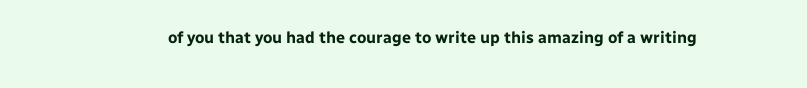of you that you had the courage to write up this amazing of a writing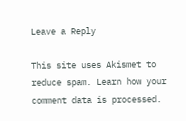Leave a Reply

This site uses Akismet to reduce spam. Learn how your comment data is processed.